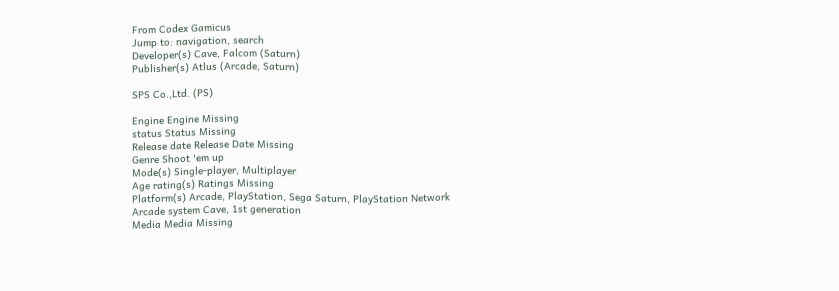From Codex Gamicus
Jump to: navigation, search
Developer(s) Cave, Falcom (Saturn)
Publisher(s) Atlus (Arcade, Saturn)

SPS Co.,Ltd. (PS)

Engine Engine Missing
status Status Missing
Release date Release Date Missing
Genre Shoot 'em up
Mode(s) Single-player, Multiplayer
Age rating(s) Ratings Missing
Platform(s) Arcade, PlayStation, Sega Saturn, PlayStation Network
Arcade system Cave, 1st generation
Media Media Missing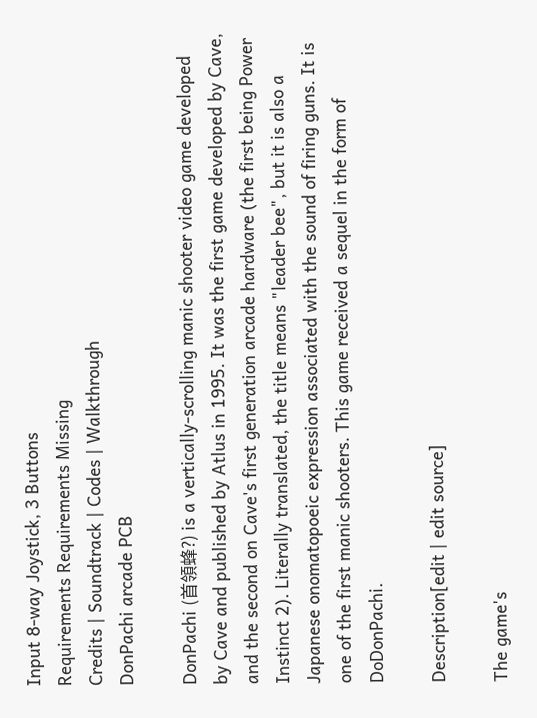Input 8-way Joystick, 3 Buttons
Requirements Requirements Missing
Credits | Soundtrack | Codes | Walkthrough
DonPachi arcade PCB

DonPachi (首領蜂?) is a vertically-scrolling manic shooter video game developed by Cave and published by Atlus in 1995. It was the first game developed by Cave, and the second on Cave's first generation arcade hardware (the first being Power Instinct 2). Literally translated, the title means "leader bee", but it is also a Japanese onomatopoeic expression associated with the sound of firing guns. It is one of the first manic shooters. This game received a sequel in the form of DoDonPachi.

Description[edit | edit source]

The game's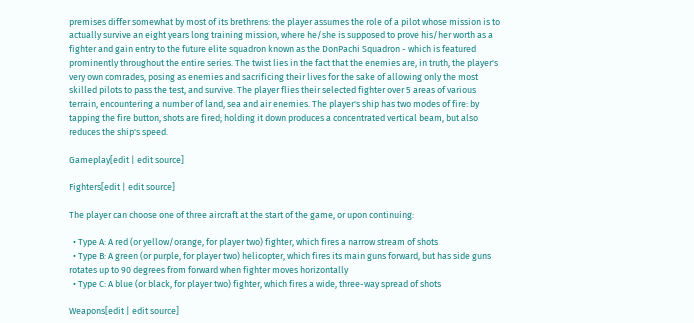premises differ somewhat by most of its brethrens: the player assumes the role of a pilot whose mission is to actually survive an eight years long training mission, where he/she is supposed to prove his/her worth as a fighter and gain entry to the future elite squadron known as the DonPachi Squadron - which is featured prominently throughout the entire series. The twist lies in the fact that the enemies are, in truth, the player's very own comrades, posing as enemies and sacrificing their lives for the sake of allowing only the most skilled pilots to pass the test, and survive. The player flies their selected fighter over 5 areas of various terrain, encountering a number of land, sea and air enemies. The player's ship has two modes of fire: by tapping the fire button, shots are fired; holding it down produces a concentrated vertical beam, but also reduces the ship's speed.

Gameplay[edit | edit source]

Fighters[edit | edit source]

The player can choose one of three aircraft at the start of the game, or upon continuing:

  • Type A: A red (or yellow/orange, for player two) fighter, which fires a narrow stream of shots
  • Type B: A green (or purple, for player two) helicopter, which fires its main guns forward, but has side guns rotates up to 90 degrees from forward when fighter moves horizontally
  • Type C: A blue (or black, for player two) fighter, which fires a wide, three-way spread of shots

Weapons[edit | edit source]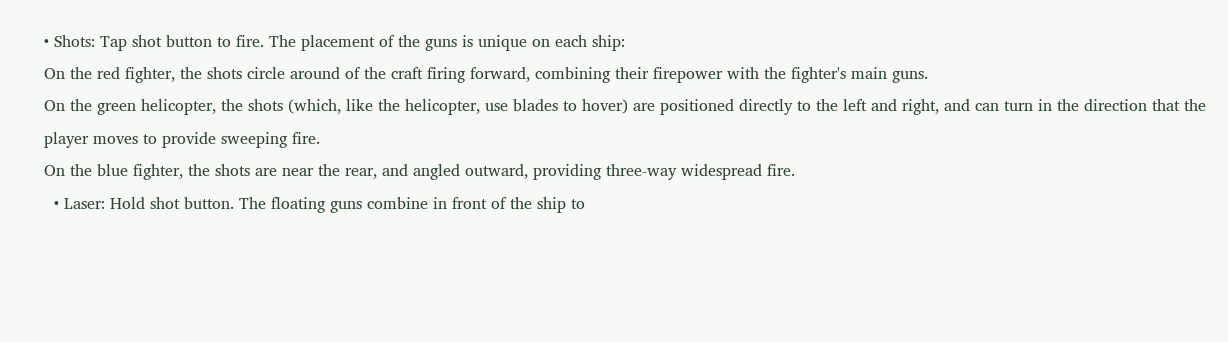• Shots: Tap shot button to fire. The placement of the guns is unique on each ship:
On the red fighter, the shots circle around of the craft firing forward, combining their firepower with the fighter's main guns.
On the green helicopter, the shots (which, like the helicopter, use blades to hover) are positioned directly to the left and right, and can turn in the direction that the player moves to provide sweeping fire.
On the blue fighter, the shots are near the rear, and angled outward, providing three-way widespread fire.
  • Laser: Hold shot button. The floating guns combine in front of the ship to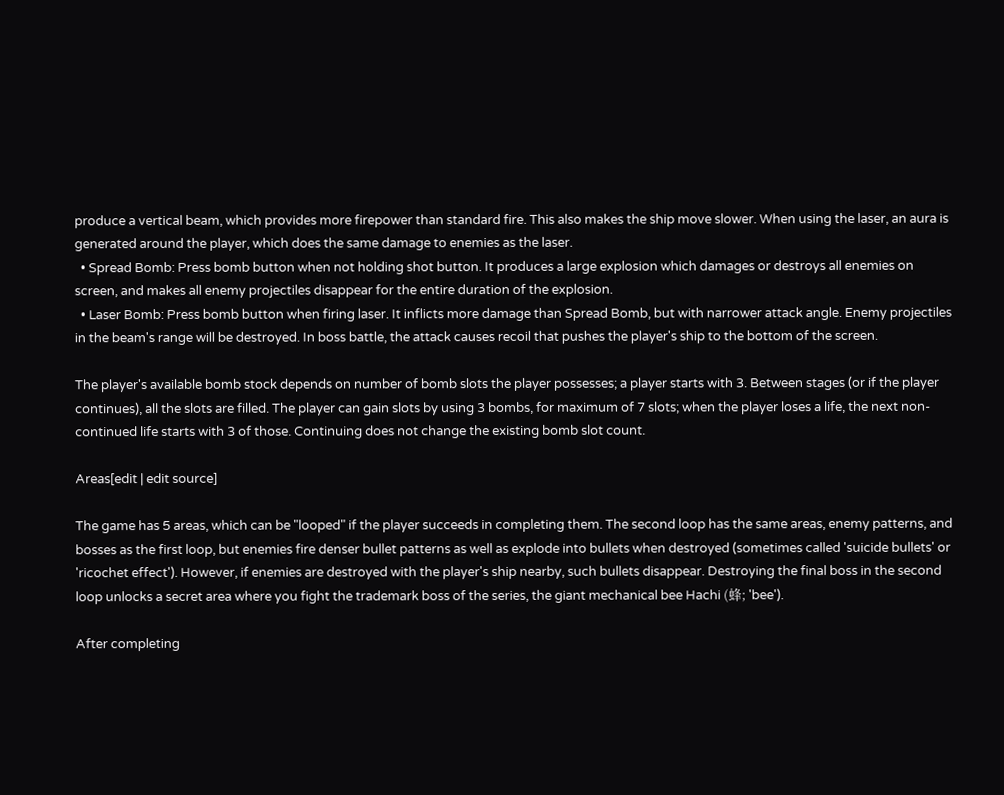produce a vertical beam, which provides more firepower than standard fire. This also makes the ship move slower. When using the laser, an aura is generated around the player, which does the same damage to enemies as the laser.
  • Spread Bomb: Press bomb button when not holding shot button. It produces a large explosion which damages or destroys all enemies on screen, and makes all enemy projectiles disappear for the entire duration of the explosion.
  • Laser Bomb: Press bomb button when firing laser. It inflicts more damage than Spread Bomb, but with narrower attack angle. Enemy projectiles in the beam's range will be destroyed. In boss battle, the attack causes recoil that pushes the player's ship to the bottom of the screen.

The player's available bomb stock depends on number of bomb slots the player possesses; a player starts with 3. Between stages (or if the player continues), all the slots are filled. The player can gain slots by using 3 bombs, for maximum of 7 slots; when the player loses a life, the next non-continued life starts with 3 of those. Continuing does not change the existing bomb slot count.

Areas[edit | edit source]

The game has 5 areas, which can be "looped" if the player succeeds in completing them. The second loop has the same areas, enemy patterns, and bosses as the first loop, but enemies fire denser bullet patterns as well as explode into bullets when destroyed (sometimes called 'suicide bullets' or 'ricochet effect'). However, if enemies are destroyed with the player's ship nearby, such bullets disappear. Destroying the final boss in the second loop unlocks a secret area where you fight the trademark boss of the series, the giant mechanical bee Hachi (蜂; 'bee').

After completing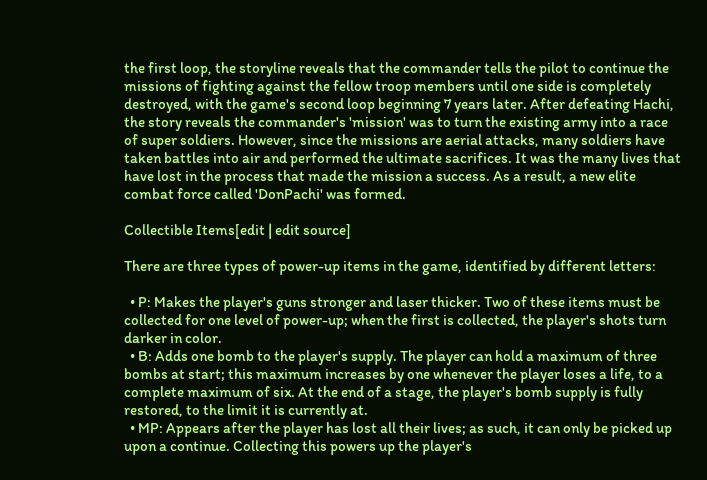the first loop, the storyline reveals that the commander tells the pilot to continue the missions of fighting against the fellow troop members until one side is completely destroyed, with the game's second loop beginning 7 years later. After defeating Hachi, the story reveals the commander's 'mission' was to turn the existing army into a race of super soldiers. However, since the missions are aerial attacks, many soldiers have taken battles into air and performed the ultimate sacrifices. It was the many lives that have lost in the process that made the mission a success. As a result, a new elite combat force called 'DonPachi' was formed.

Collectible Items[edit | edit source]

There are three types of power-up items in the game, identified by different letters:

  • P: Makes the player's guns stronger and laser thicker. Two of these items must be collected for one level of power-up; when the first is collected, the player's shots turn darker in color.
  • B: Adds one bomb to the player's supply. The player can hold a maximum of three bombs at start; this maximum increases by one whenever the player loses a life, to a complete maximum of six. At the end of a stage, the player's bomb supply is fully restored, to the limit it is currently at.
  • MP: Appears after the player has lost all their lives; as such, it can only be picked up upon a continue. Collecting this powers up the player's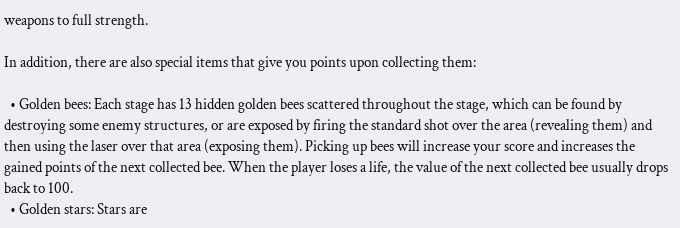weapons to full strength.

In addition, there are also special items that give you points upon collecting them:

  • Golden bees: Each stage has 13 hidden golden bees scattered throughout the stage, which can be found by destroying some enemy structures, or are exposed by firing the standard shot over the area (revealing them) and then using the laser over that area (exposing them). Picking up bees will increase your score and increases the gained points of the next collected bee. When the player loses a life, the value of the next collected bee usually drops back to 100.
  • Golden stars: Stars are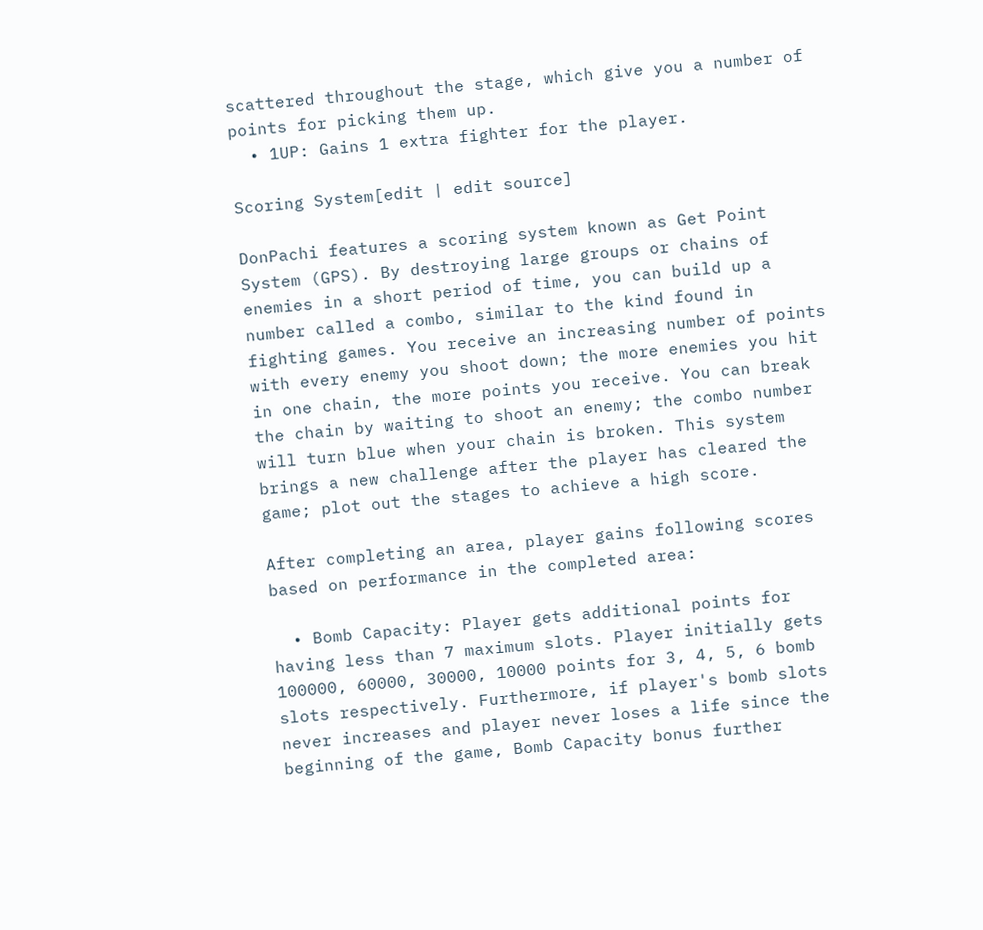scattered throughout the stage, which give you a number of points for picking them up.
  • 1UP: Gains 1 extra fighter for the player.

Scoring System[edit | edit source]

DonPachi features a scoring system known as Get Point System (GPS). By destroying large groups or chains of enemies in a short period of time, you can build up a number called a combo, similar to the kind found in fighting games. You receive an increasing number of points with every enemy you shoot down; the more enemies you hit in one chain, the more points you receive. You can break the chain by waiting to shoot an enemy; the combo number will turn blue when your chain is broken. This system brings a new challenge after the player has cleared the game; plot out the stages to achieve a high score.

After completing an area, player gains following scores based on performance in the completed area:

  • Bomb Capacity: Player gets additional points for having less than 7 maximum slots. Player initially gets 100000, 60000, 30000, 10000 points for 3, 4, 5, 6 bomb slots respectively. Furthermore, if player's bomb slots never increases and player never loses a life since the beginning of the game, Bomb Capacity bonus further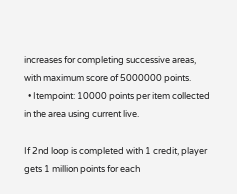increases for completing successive areas, with maximum score of 5000000 points.
  • Itempoint: 10000 points per item collected in the area using current live.

If 2nd loop is completed with 1 credit, player gets 1 million points for each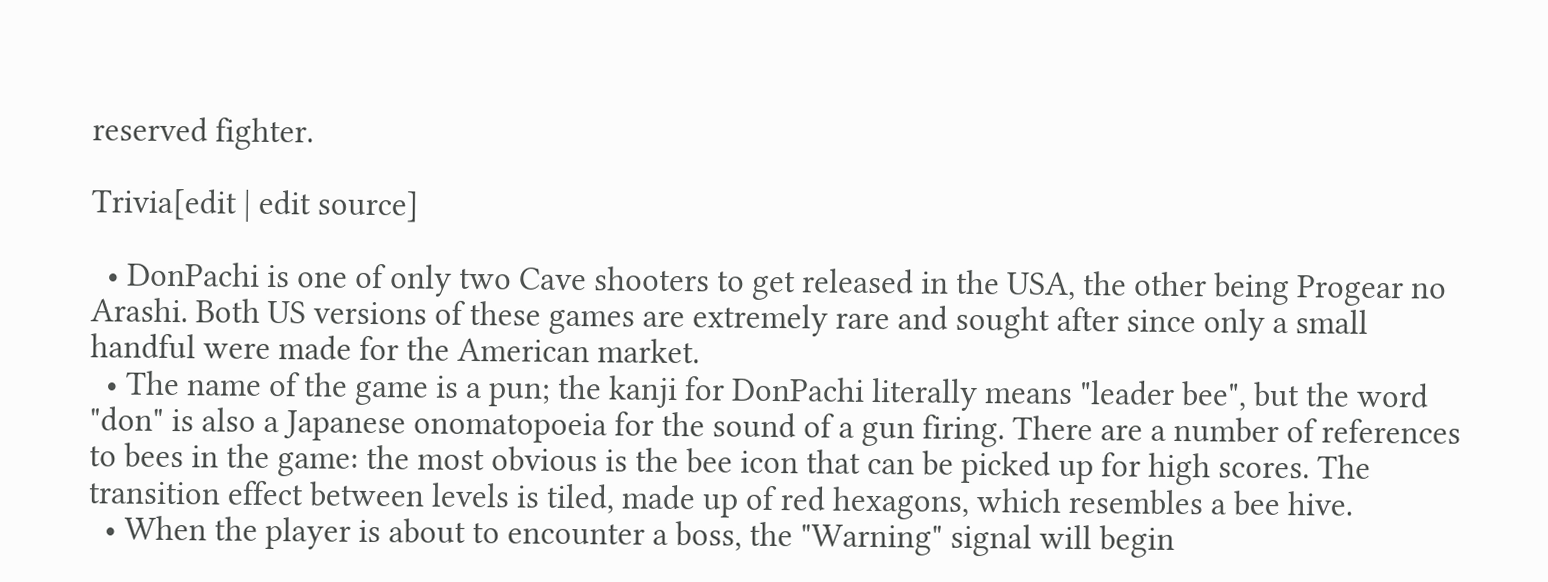reserved fighter.

Trivia[edit | edit source]

  • DonPachi is one of only two Cave shooters to get released in the USA, the other being Progear no Arashi. Both US versions of these games are extremely rare and sought after since only a small handful were made for the American market.
  • The name of the game is a pun; the kanji for DonPachi literally means "leader bee", but the word "don" is also a Japanese onomatopoeia for the sound of a gun firing. There are a number of references to bees in the game: the most obvious is the bee icon that can be picked up for high scores. The transition effect between levels is tiled, made up of red hexagons, which resembles a bee hive.
  • When the player is about to encounter a boss, the "Warning" signal will begin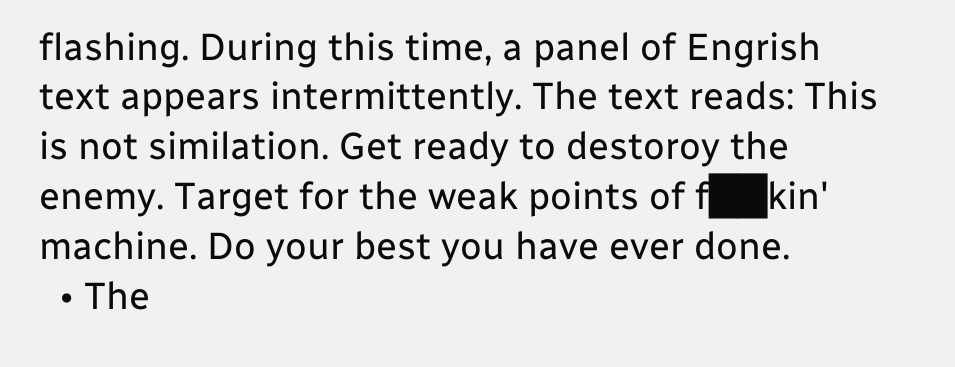flashing. During this time, a panel of Engrish text appears intermittently. The text reads: This is not similation. Get ready to destoroy the enemy. Target for the weak points of f██kin' machine. Do your best you have ever done.
  • The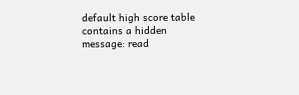default high score table contains a hidden message: read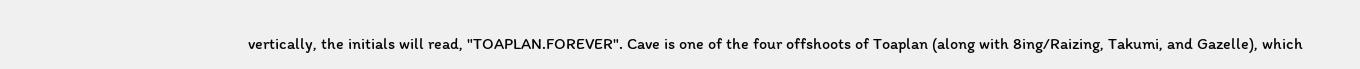vertically, the initials will read, "TOAPLAN.FOREVER". Cave is one of the four offshoots of Toaplan (along with 8ing/Raizing, Takumi, and Gazelle), which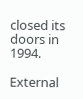closed its doors in 1994.

External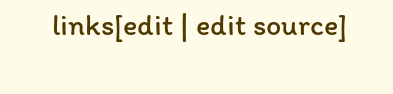links[edit | edit source]